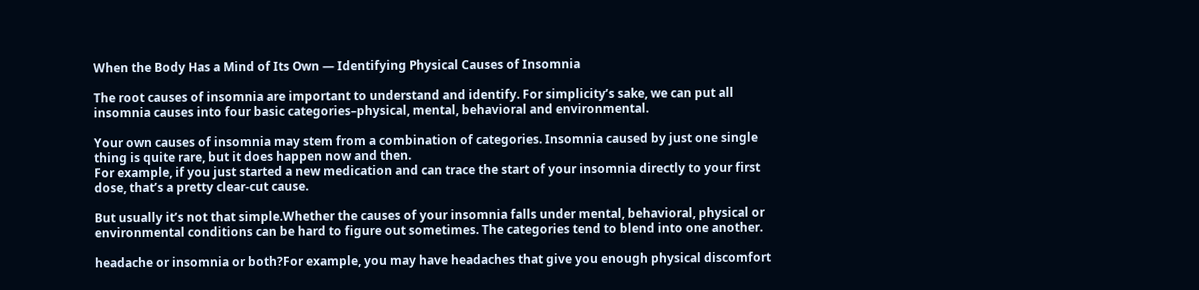When the Body Has a Mind of Its Own — Identifying Physical Causes of Insomnia

The root causes of insomnia are important to understand and identify. For simplicity’s sake, we can put all insomnia causes into four basic categories–physical, mental, behavioral and environmental.

Your own causes of insomnia may stem from a combination of categories. Insomnia caused by just one single thing is quite rare, but it does happen now and then.
For example, if you just started a new medication and can trace the start of your insomnia directly to your first dose, that’s a pretty clear-cut cause.

But usually it’s not that simple.Whether the causes of your insomnia falls under mental, behavioral, physical or environmental conditions can be hard to figure out sometimes. The categories tend to blend into one another.

headache or insomnia or both?For example, you may have headaches that give you enough physical discomfort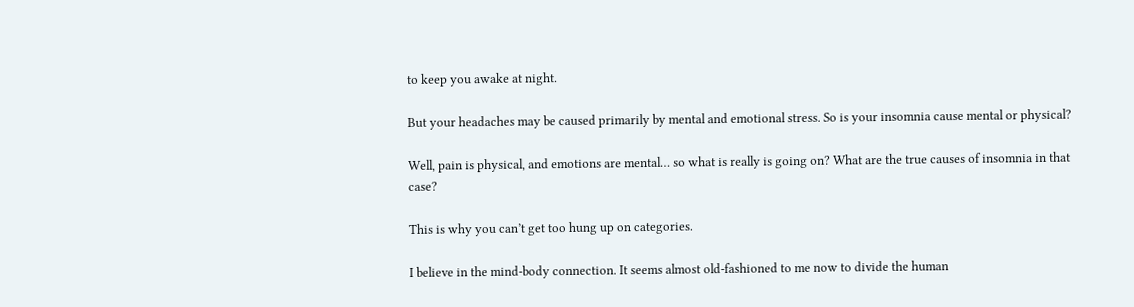to keep you awake at night.

But your headaches may be caused primarily by mental and emotional stress. So is your insomnia cause mental or physical?

Well, pain is physical, and emotions are mental… so what is really is going on? What are the true causes of insomnia in that case?

This is why you can’t get too hung up on categories.

I believe in the mind-body connection. It seems almost old-fashioned to me now to divide the human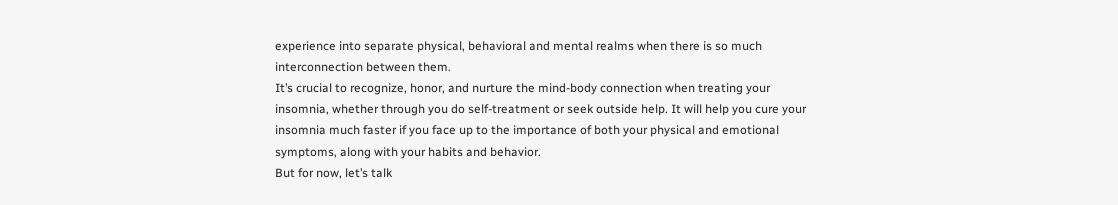experience into separate physical, behavioral and mental realms when there is so much interconnection between them.
It’s crucial to recognize, honor, and nurture the mind-body connection when treating your insomnia, whether through you do self-treatment or seek outside help. It will help you cure your insomnia much faster if you face up to the importance of both your physical and emotional symptoms, along with your habits and behavior.
But for now, let’s talk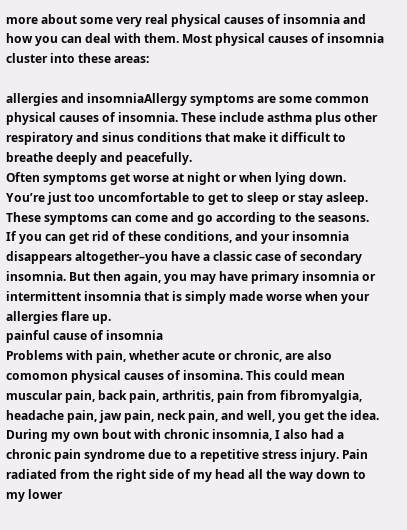more about some very real physical causes of insomnia and how you can deal with them. Most physical causes of insomnia cluster into these areas:

allergies and insomniaAllergy symptoms are some common physical causes of insomnia. These include asthma plus other respiratory and sinus conditions that make it difficult to breathe deeply and peacefully.
Often symptoms get worse at night or when lying down. You’re just too uncomfortable to get to sleep or stay asleep. These symptoms can come and go according to the seasons.
If you can get rid of these conditions, and your insomnia disappears altogether–you have a classic case of secondary insomnia. But then again, you may have primary insomnia or intermittent insomnia that is simply made worse when your allergies flare up.
painful cause of insomnia
Problems with pain, whether acute or chronic, are also comomon physical causes of insomina. This could mean muscular pain, back pain, arthritis, pain from fibromyalgia, headache pain, jaw pain, neck pain, and well, you get the idea.
During my own bout with chronic insomnia, I also had a chronic pain syndrome due to a repetitive stress injury. Pain radiated from the right side of my head all the way down to my lower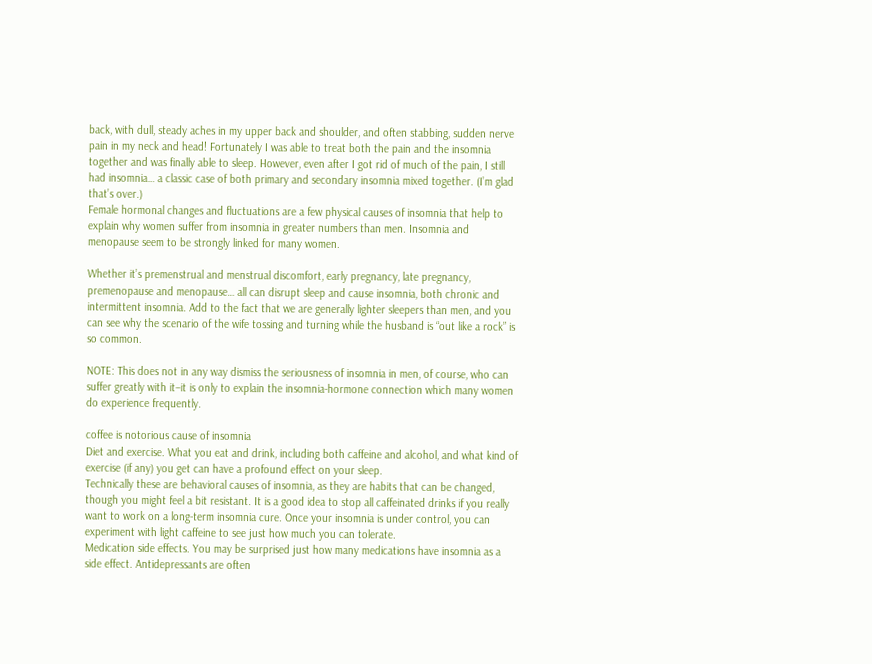back, with dull, steady aches in my upper back and shoulder, and often stabbing, sudden nerve pain in my neck and head! Fortunately I was able to treat both the pain and the insomnia together and was finally able to sleep. However, even after I got rid of much of the pain, I still had insomnia… a classic case of both primary and secondary insomnia mixed together. (I’m glad that’s over.)
Female hormonal changes and fluctuations are a few physical causes of insomnia that help to explain why women suffer from insomnia in greater numbers than men. Insomnia and menopause seem to be strongly linked for many women.

Whether it’s premenstrual and menstrual discomfort, early pregnancy, late pregnancy, premenopause and menopause… all can disrupt sleep and cause insomnia, both chronic and intermittent insomnia. Add to the fact that we are generally lighter sleepers than men, and you can see why the scenario of the wife tossing and turning while the husband is “out like a rock” is so common.

NOTE: This does not in any way dismiss the seriousness of insomnia in men, of course, who can suffer greatly with it–it is only to explain the insomnia-hormone connection which many women do experience frequently.

coffee is notorious cause of insomnia
Diet and exercise. What you eat and drink, including both caffeine and alcohol, and what kind of exercise (if any) you get can have a profound effect on your sleep.
Technically these are behavioral causes of insomnia, as they are habits that can be changed, though you might feel a bit resistant. It is a good idea to stop all caffeinated drinks if you really want to work on a long-term insomnia cure. Once your insomnia is under control, you can experiment with light caffeine to see just how much you can tolerate.
Medication side effects. You may be surprised just how many medications have insomnia as a side effect. Antidepressants are often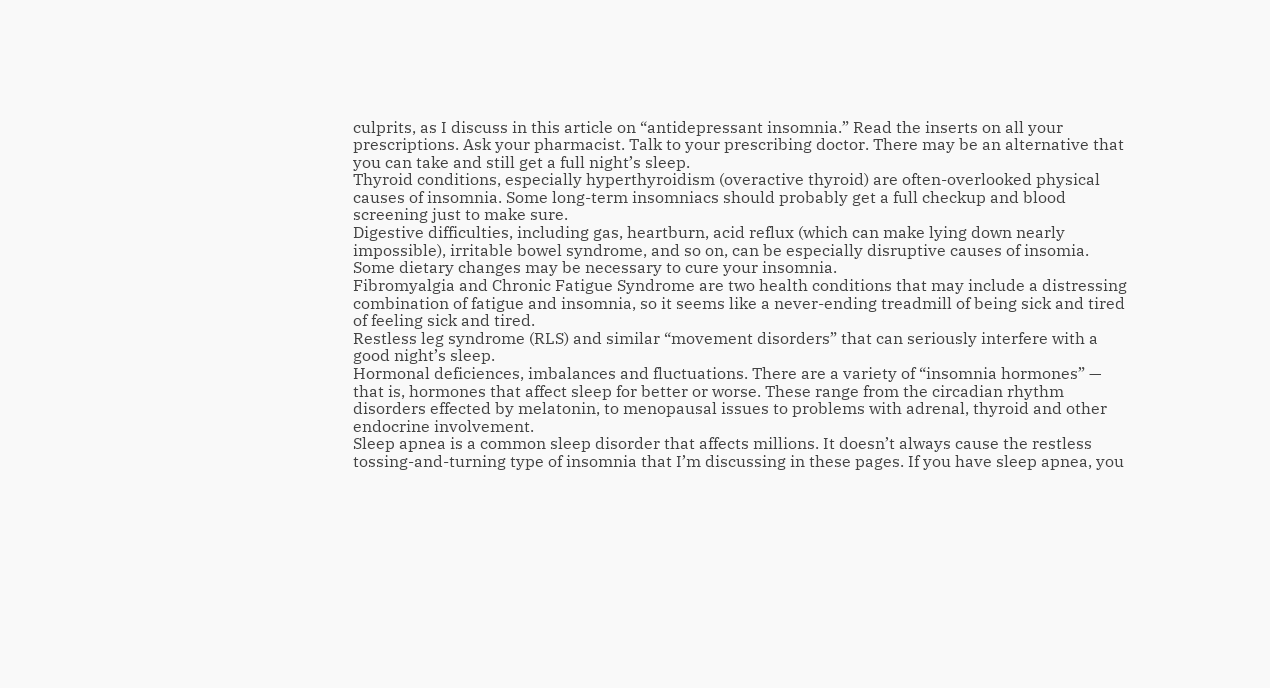culprits, as I discuss in this article on “antidepressant insomnia.” Read the inserts on all your prescriptions. Ask your pharmacist. Talk to your prescribing doctor. There may be an alternative that you can take and still get a full night’s sleep.
Thyroid conditions, especially hyperthyroidism (overactive thyroid) are often-overlooked physical causes of insomnia. Some long-term insomniacs should probably get a full checkup and blood screening just to make sure.
Digestive difficulties, including gas, heartburn, acid reflux (which can make lying down nearly impossible), irritable bowel syndrome, and so on, can be especially disruptive causes of insomia. Some dietary changes may be necessary to cure your insomnia.
Fibromyalgia and Chronic Fatigue Syndrome are two health conditions that may include a distressing combination of fatigue and insomnia, so it seems like a never-ending treadmill of being sick and tired of feeling sick and tired.
Restless leg syndrome (RLS) and similar “movement disorders” that can seriously interfere with a good night’s sleep.
Hormonal deficiences, imbalances and fluctuations. There are a variety of “insomnia hormones” — that is, hormones that affect sleep for better or worse. These range from the circadian rhythm disorders effected by melatonin, to menopausal issues to problems with adrenal, thyroid and other endocrine involvement.
Sleep apnea is a common sleep disorder that affects millions. It doesn’t always cause the restless tossing-and-turning type of insomnia that I’m discussing in these pages. If you have sleep apnea, you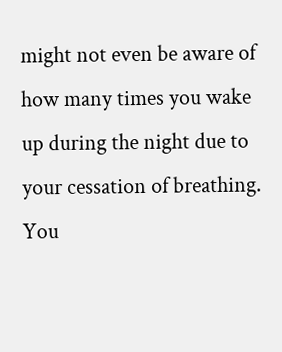might not even be aware of how many times you wake up during the night due to your cessation of breathing. You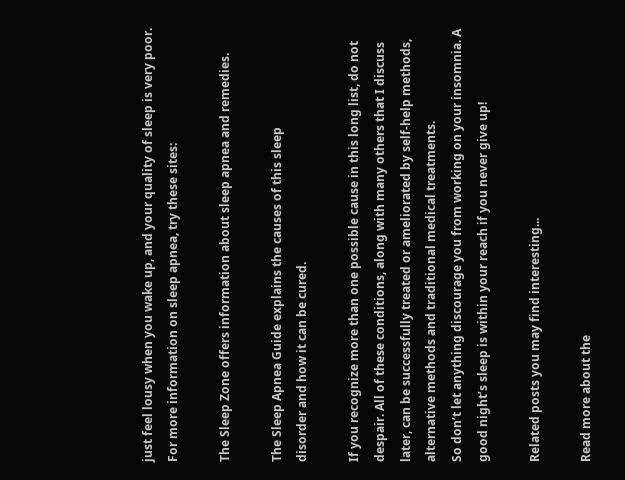just feel lousy when you wake up, and your quality of sleep is very poor. For more information on sleep apnea, try these sites:

The Sleep Zone offers information about sleep apnea and remedies.

The Sleep Apnea Guide explains the causes of this sleep
disorder and how it can be cured.

If you recognize more than one possible cause in this long list, do not despair. All of these conditions, along with many others that I discuss later, can be successfully treated or ameliorated by self-help methods, alternative methods and traditional medical treatments.
So don’t let anything discourage you from working on your insomnia. A good night’s sleep is within your reach if you never give up!

Related posts you may find interesting...

Read more about the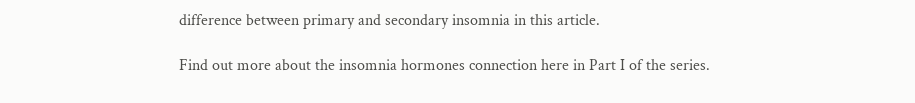difference between primary and secondary insomnia in this article.

Find out more about the insomnia hormones connection here in Part I of the series.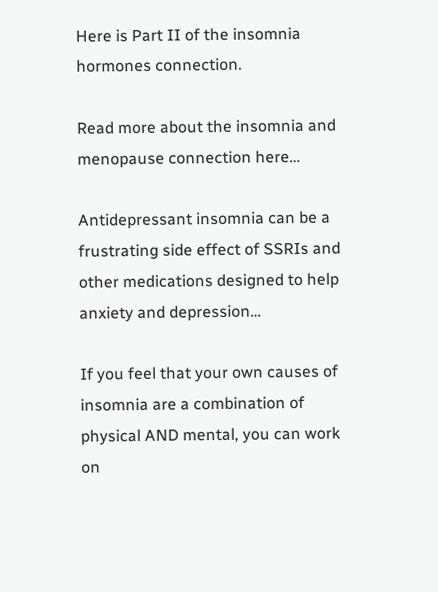Here is Part II of the insomnia hormones connection.

Read more about the insomnia and menopause connection here…

Antidepressant insomnia can be a frustrating side effect of SSRIs and other medications designed to help anxiety and depression…

If you feel that your own causes of insomnia are a combination of physical AND mental, you can work on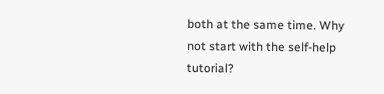both at the same time. Why not start with the self-help tutorial?